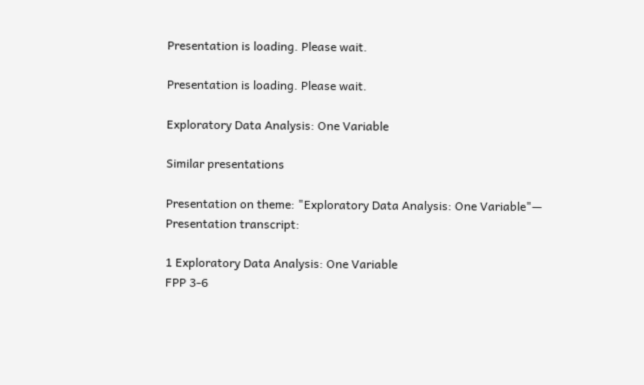Presentation is loading. Please wait.

Presentation is loading. Please wait.

Exploratory Data Analysis: One Variable

Similar presentations

Presentation on theme: "Exploratory Data Analysis: One Variable"— Presentation transcript:

1 Exploratory Data Analysis: One Variable
FPP 3-6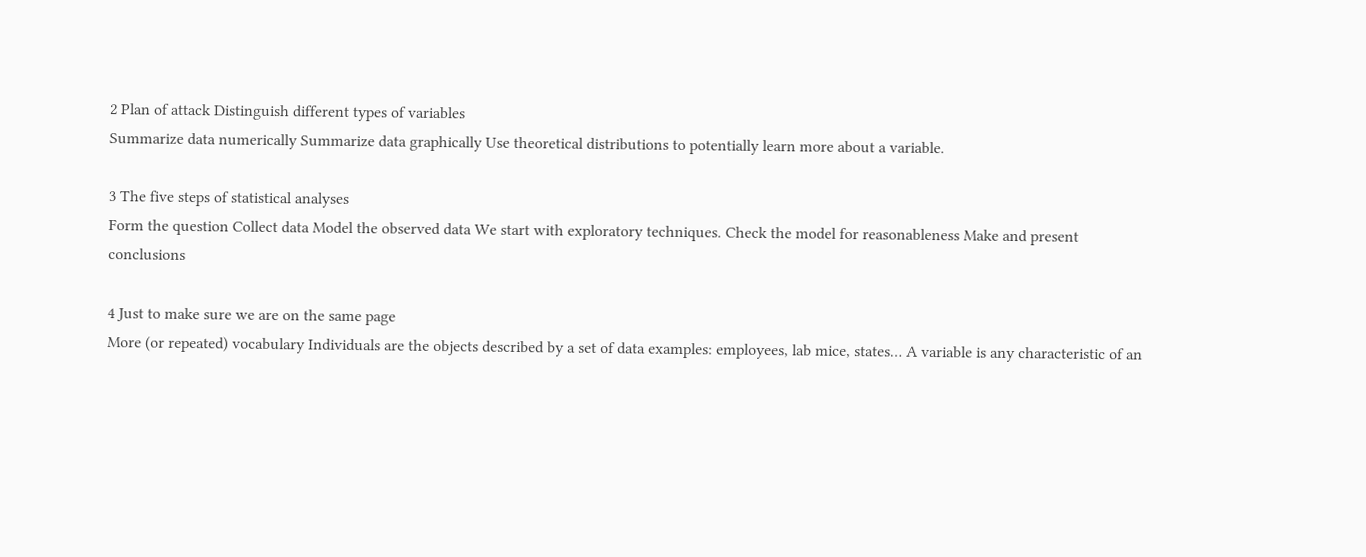2 Plan of attack Distinguish different types of variables
Summarize data numerically Summarize data graphically Use theoretical distributions to potentially learn more about a variable.

3 The five steps of statistical analyses
Form the question Collect data Model the observed data We start with exploratory techniques. Check the model for reasonableness Make and present conclusions

4 Just to make sure we are on the same page
More (or repeated) vocabulary Individuals are the objects described by a set of data examples: employees, lab mice, states… A variable is any characteristic of an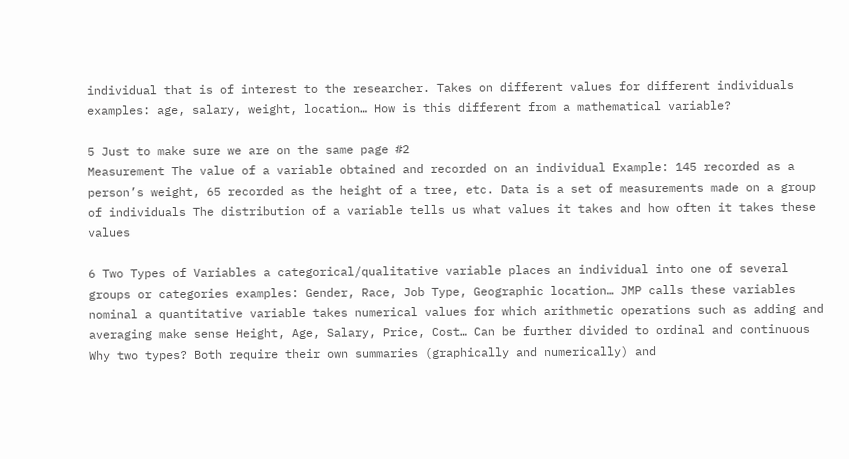individual that is of interest to the researcher. Takes on different values for different individuals examples: age, salary, weight, location… How is this different from a mathematical variable?

5 Just to make sure we are on the same page #2
Measurement The value of a variable obtained and recorded on an individual Example: 145 recorded as a person’s weight, 65 recorded as the height of a tree, etc. Data is a set of measurements made on a group of individuals The distribution of a variable tells us what values it takes and how often it takes these values

6 Two Types of Variables a categorical/qualitative variable places an individual into one of several groups or categories examples: Gender, Race, Job Type, Geographic location… JMP calls these variables nominal a quantitative variable takes numerical values for which arithmetic operations such as adding and averaging make sense Height, Age, Salary, Price, Cost… Can be further divided to ordinal and continuous Why two types? Both require their own summaries (graphically and numerically) and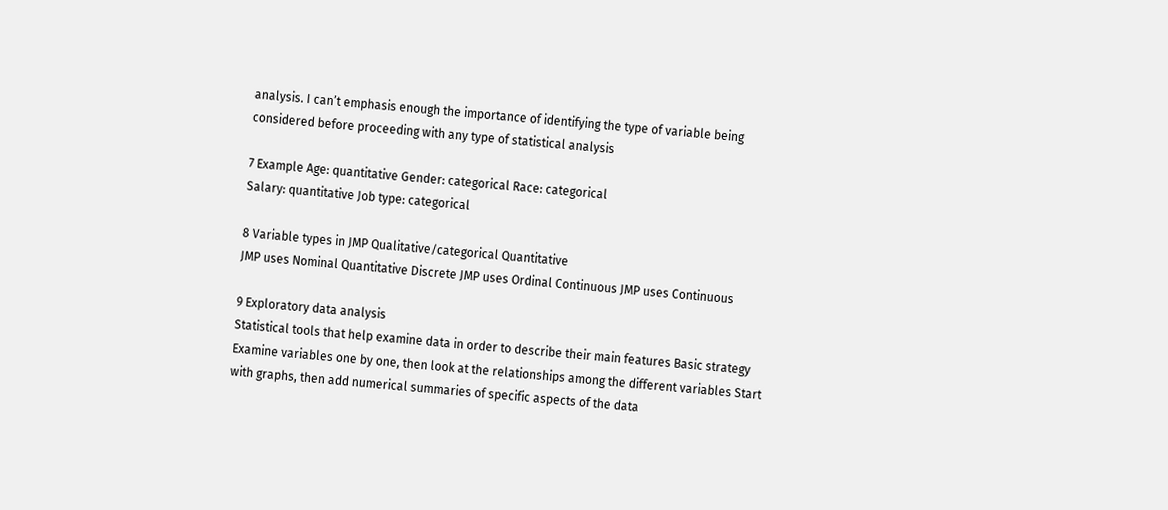analysis. I can’t emphasis enough the importance of identifying the type of variable being considered before proceeding with any type of statistical analysis

7 Example Age: quantitative Gender: categorical Race: categorical
Salary: quantitative Job type: categorical

8 Variable types in JMP Qualitative/categorical Quantitative
JMP uses Nominal Quantitative Discrete JMP uses Ordinal Continuous JMP uses Continuous

9 Exploratory data analysis
Statistical tools that help examine data in order to describe their main features Basic strategy Examine variables one by one, then look at the relationships among the different variables Start with graphs, then add numerical summaries of specific aspects of the data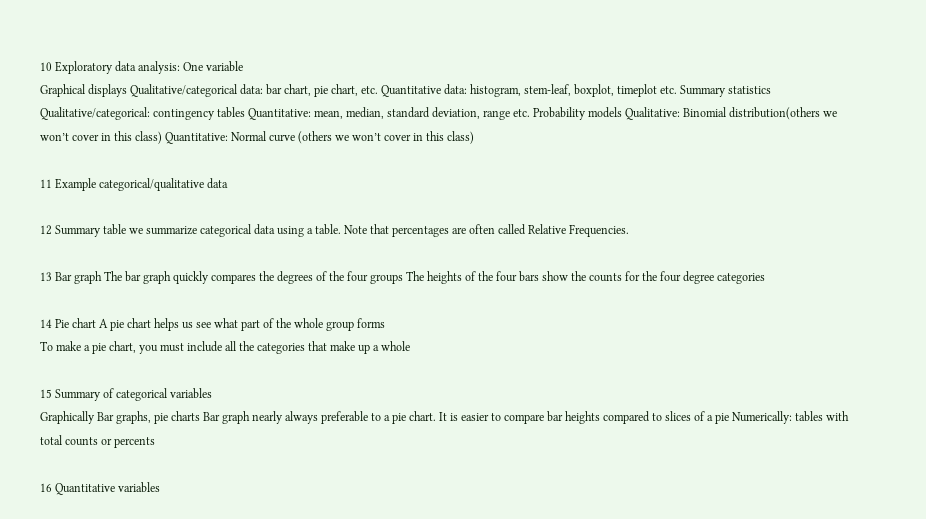10 Exploratory data analysis: One variable
Graphical displays Qualitative/categorical data: bar chart, pie chart, etc. Quantitative data: histogram, stem-leaf, boxplot, timeplot etc. Summary statistics Qualitative/categorical: contingency tables Quantitative: mean, median, standard deviation, range etc. Probability models Qualitative: Binomial distribution(others we won’t cover in this class) Quantitative: Normal curve (others we won’t cover in this class)

11 Example categorical/qualitative data

12 Summary table we summarize categorical data using a table. Note that percentages are often called Relative Frequencies.

13 Bar graph The bar graph quickly compares the degrees of the four groups The heights of the four bars show the counts for the four degree categories

14 Pie chart A pie chart helps us see what part of the whole group forms
To make a pie chart, you must include all the categories that make up a whole

15 Summary of categorical variables
Graphically Bar graphs, pie charts Bar graph nearly always preferable to a pie chart. It is easier to compare bar heights compared to slices of a pie Numerically: tables with total counts or percents

16 Quantitative variables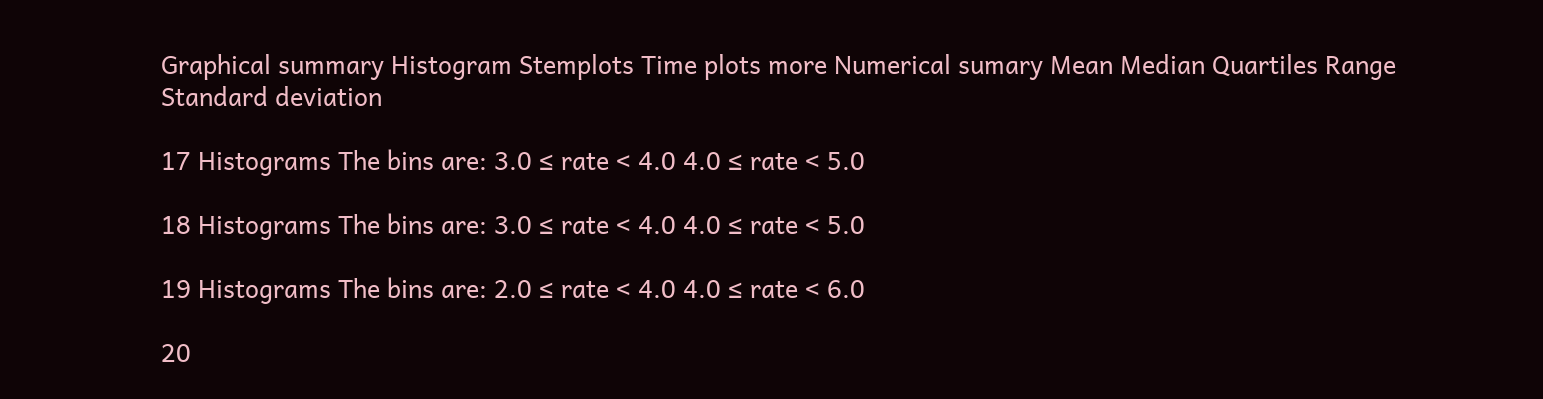Graphical summary Histogram Stemplots Time plots more Numerical sumary Mean Median Quartiles Range Standard deviation

17 Histograms The bins are: 3.0 ≤ rate < 4.0 4.0 ≤ rate < 5.0

18 Histograms The bins are: 3.0 ≤ rate < 4.0 4.0 ≤ rate < 5.0

19 Histograms The bins are: 2.0 ≤ rate < 4.0 4.0 ≤ rate < 6.0

20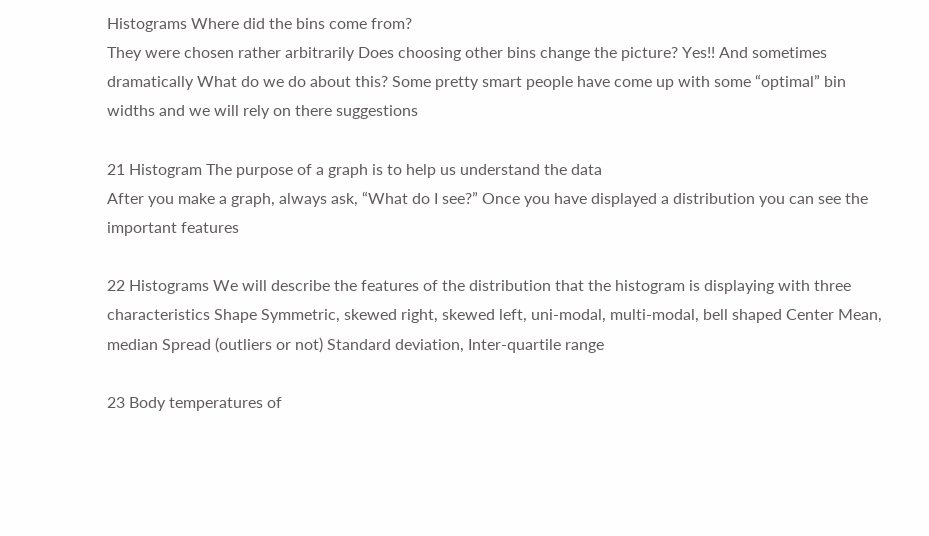Histograms Where did the bins come from?
They were chosen rather arbitrarily Does choosing other bins change the picture? Yes!! And sometimes dramatically What do we do about this? Some pretty smart people have come up with some “optimal” bin widths and we will rely on there suggestions

21 Histogram The purpose of a graph is to help us understand the data
After you make a graph, always ask, “What do I see?” Once you have displayed a distribution you can see the important features

22 Histograms We will describe the features of the distribution that the histogram is displaying with three characteristics Shape Symmetric, skewed right, skewed left, uni-modal, multi-modal, bell shaped Center Mean, median Spread (outliers or not) Standard deviation, Inter-quartile range

23 Body temperatures of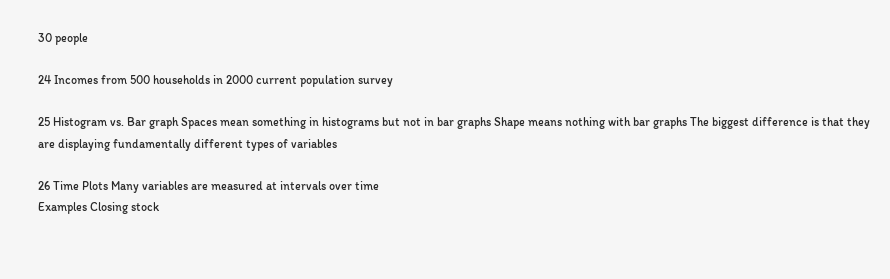30 people

24 Incomes from 500 households in 2000 current population survey

25 Histogram vs. Bar graph Spaces mean something in histograms but not in bar graphs Shape means nothing with bar graphs The biggest difference is that they are displaying fundamentally different types of variables

26 Time Plots Many variables are measured at intervals over time
Examples Closing stock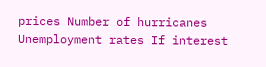prices Number of hurricanes Unemployment rates If interest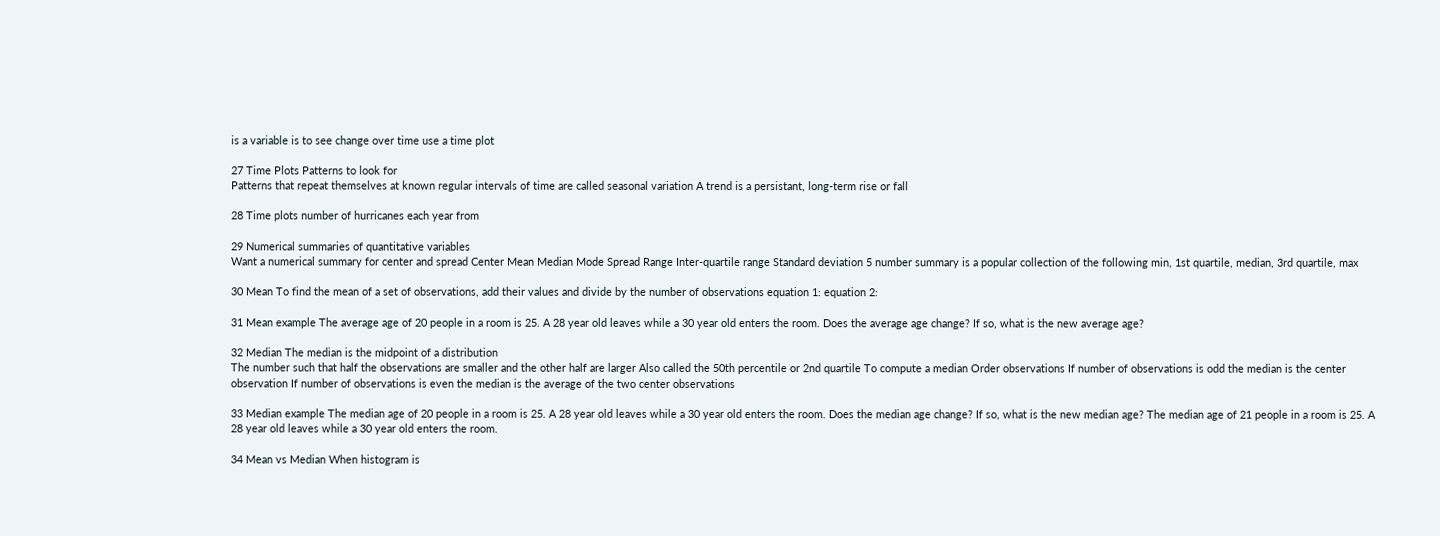is a variable is to see change over time use a time plot

27 Time Plots Patterns to look for
Patterns that repeat themselves at known regular intervals of time are called seasonal variation A trend is a persistant, long-term rise or fall

28 Time plots number of hurricanes each year from

29 Numerical summaries of quantitative variables
Want a numerical summary for center and spread Center Mean Median Mode Spread Range Inter-quartile range Standard deviation 5 number summary is a popular collection of the following min, 1st quartile, median, 3rd quartile, max

30 Mean To find the mean of a set of observations, add their values and divide by the number of observations equation 1: equation 2:

31 Mean example The average age of 20 people in a room is 25. A 28 year old leaves while a 30 year old enters the room. Does the average age change? If so, what is the new average age?

32 Median The median is the midpoint of a distribution
The number such that half the observations are smaller and the other half are larger Also called the 50th percentile or 2nd quartile To compute a median Order observations If number of observations is odd the median is the center observation If number of observations is even the median is the average of the two center observations

33 Median example The median age of 20 people in a room is 25. A 28 year old leaves while a 30 year old enters the room. Does the median age change? If so, what is the new median age? The median age of 21 people in a room is 25. A 28 year old leaves while a 30 year old enters the room.

34 Mean vs Median When histogram is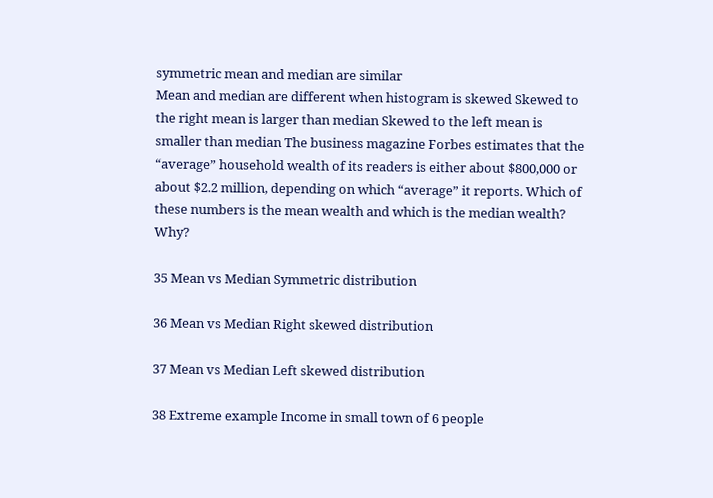symmetric mean and median are similar
Mean and median are different when histogram is skewed Skewed to the right mean is larger than median Skewed to the left mean is smaller than median The business magazine Forbes estimates that the “average” household wealth of its readers is either about $800,000 or about $2.2 million, depending on which “average” it reports. Which of these numbers is the mean wealth and which is the median wealth? Why?

35 Mean vs Median Symmetric distribution

36 Mean vs Median Right skewed distribution

37 Mean vs Median Left skewed distribution

38 Extreme example Income in small town of 6 people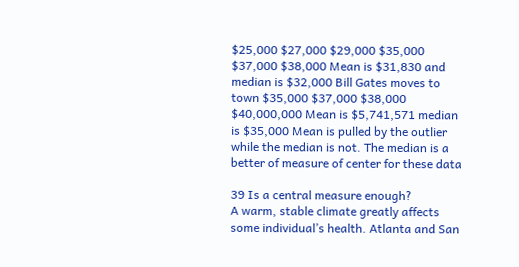$25,000 $27,000 $29,000 $35,000 $37,000 $38,000 Mean is $31,830 and median is $32,000 Bill Gates moves to town $35,000 $37,000 $38,000 $40,000,000 Mean is $5,741,571 median is $35,000 Mean is pulled by the outlier while the median is not. The median is a better of measure of center for these data

39 Is a central measure enough?
A warm, stable climate greatly affects some individual’s health. Atlanta and San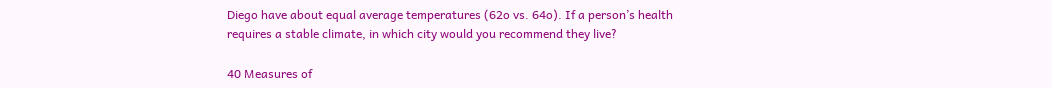Diego have about equal average temperatures (62o vs. 64o). If a person’s health requires a stable climate, in which city would you recommend they live?

40 Measures of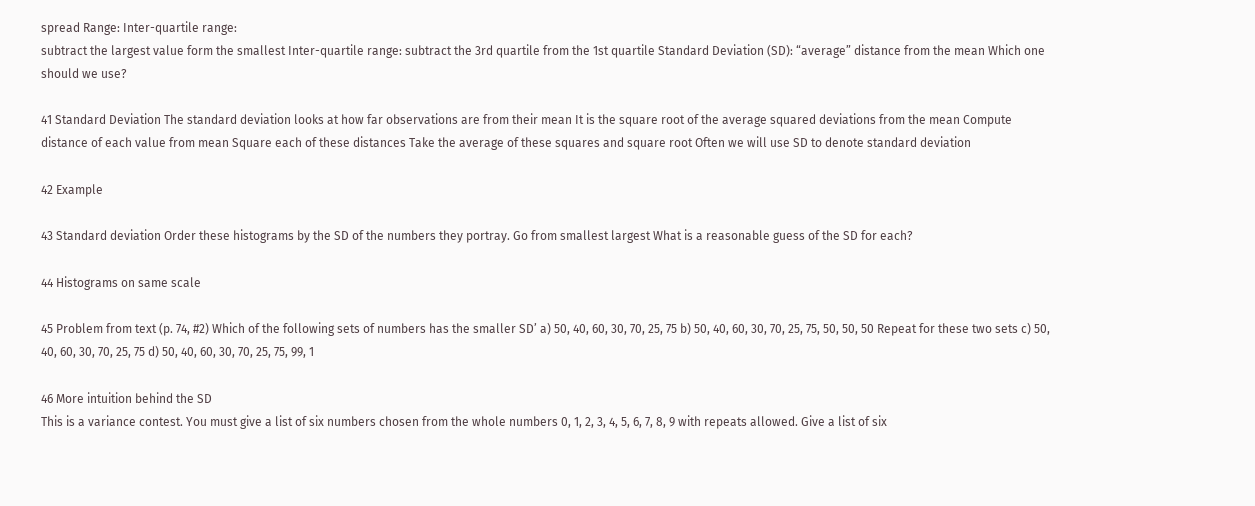spread Range: Inter-quartile range:
subtract the largest value form the smallest Inter-quartile range: subtract the 3rd quartile from the 1st quartile Standard Deviation (SD): “average” distance from the mean Which one should we use?

41 Standard Deviation The standard deviation looks at how far observations are from their mean It is the square root of the average squared deviations from the mean Compute distance of each value from mean Square each of these distances Take the average of these squares and square root Often we will use SD to denote standard deviation

42 Example

43 Standard deviation Order these histograms by the SD of the numbers they portray. Go from smallest largest What is a reasonable guess of the SD for each?

44 Histograms on same scale

45 Problem from text (p. 74, #2) Which of the following sets of numbers has the smaller SD’ a) 50, 40, 60, 30, 70, 25, 75 b) 50, 40, 60, 30, 70, 25, 75, 50, 50, 50 Repeat for these two sets c) 50, 40, 60, 30, 70, 25, 75 d) 50, 40, 60, 30, 70, 25, 75, 99, 1

46 More intuition behind the SD
This is a variance contest. You must give a list of six numbers chosen from the whole numbers 0, 1, 2, 3, 4, 5, 6, 7, 8, 9 with repeats allowed. Give a list of six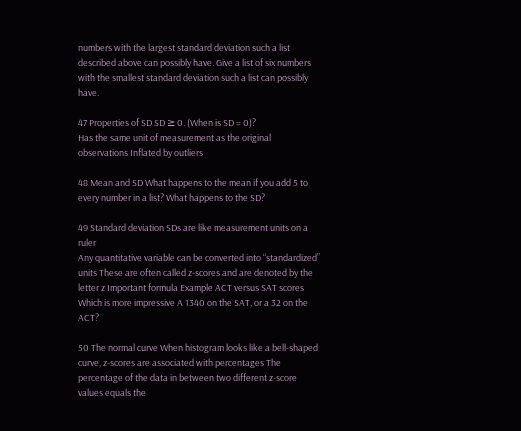numbers with the largest standard deviation such a list described above can possibly have. Give a list of six numbers with the smallest standard deviation such a list can possibly have.

47 Properties of SD SD ≥ 0. (When is SD = 0)?
Has the same unit of measurement as the original observations Inflated by outliers

48 Mean and SD What happens to the mean if you add 5 to every number in a list? What happens to the SD?

49 Standard deviation SDs are like measurement units on a ruler
Any quantitative variable can be converted into “standardized” units These are often called z-scores and are denoted by the letter z Important formula Example ACT versus SAT scores Which is more impressive A 1340 on the SAT, or a 32 on the ACT?

50 The normal curve When histogram looks like a bell-shaped curve, z-scores are associated with percentages The percentage of the data in between two different z-score values equals the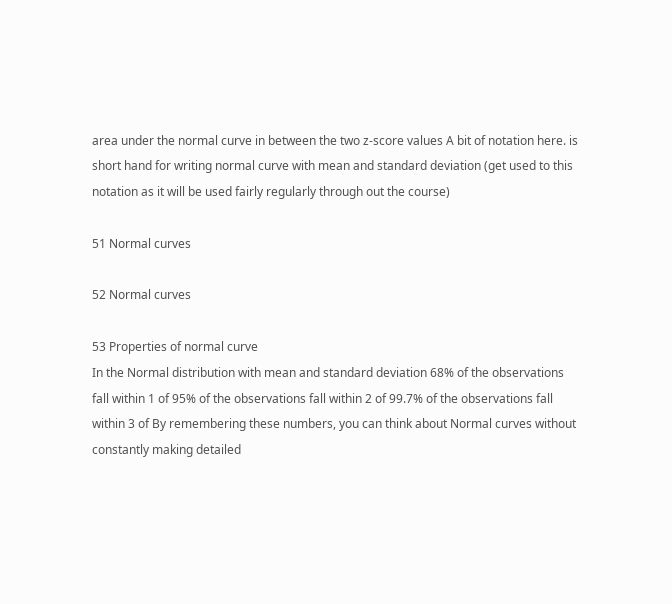area under the normal curve in between the two z-score values A bit of notation here. is short hand for writing normal curve with mean and standard deviation (get used to this notation as it will be used fairly regularly through out the course)

51 Normal curves

52 Normal curves

53 Properties of normal curve
In the Normal distribution with mean and standard deviation 68% of the observations fall within 1 of 95% of the observations fall within 2 of 99.7% of the observations fall within 3 of By remembering these numbers, you can think about Normal curves without constantly making detailed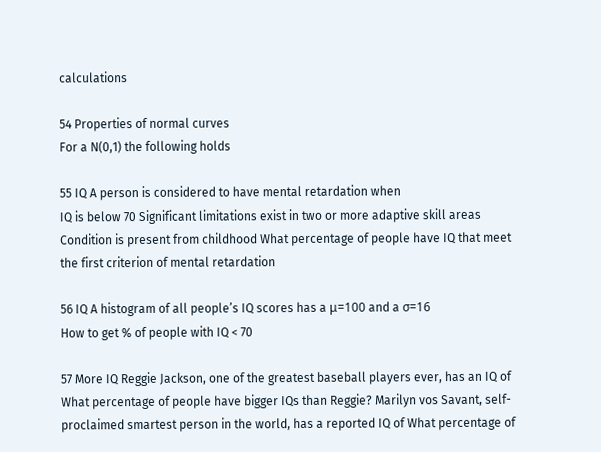calculations

54 Properties of normal curves
For a N(0,1) the following holds

55 IQ A person is considered to have mental retardation when
IQ is below 70 Significant limitations exist in two or more adaptive skill areas Condition is present from childhood What percentage of people have IQ that meet the first criterion of mental retardation

56 IQ A histogram of all people’s IQ scores has a μ=100 and a σ=16
How to get % of people with IQ < 70

57 More IQ Reggie Jackson, one of the greatest baseball players ever, has an IQ of What percentage of people have bigger IQs than Reggie? Marilyn vos Savant, self-proclaimed smartest person in the world, has a reported IQ of What percentage of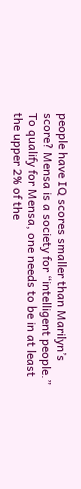people have IQ scores smaller than Marilyn’s score? Mensa is a society for “intelligent people.” To qualify for Mensa, one needs to be in at least the upper 2% of the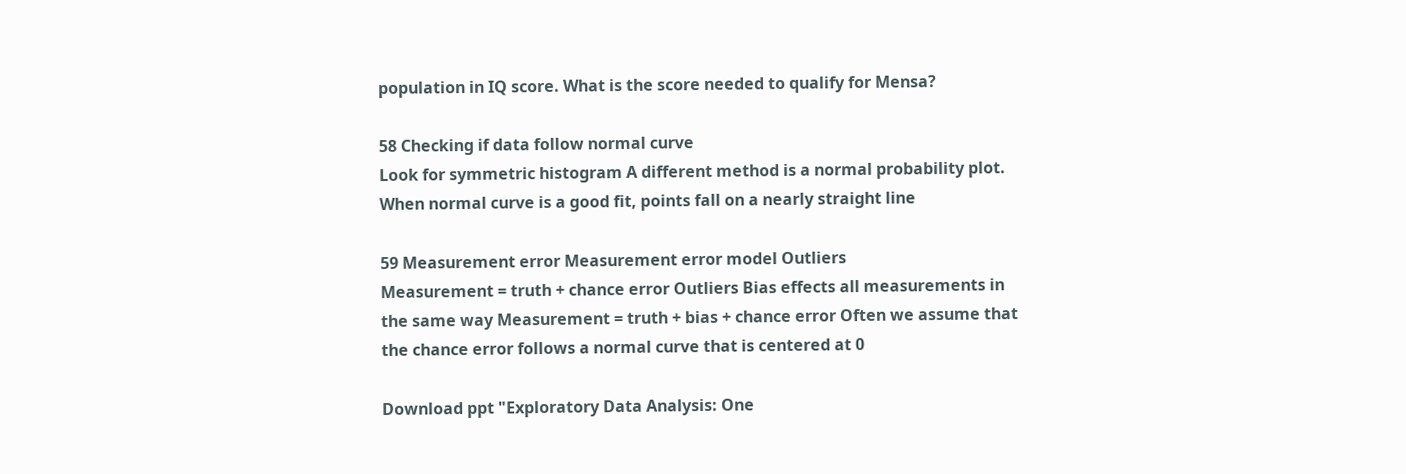population in IQ score. What is the score needed to qualify for Mensa?

58 Checking if data follow normal curve
Look for symmetric histogram A different method is a normal probability plot. When normal curve is a good fit, points fall on a nearly straight line

59 Measurement error Measurement error model Outliers
Measurement = truth + chance error Outliers Bias effects all measurements in the same way Measurement = truth + bias + chance error Often we assume that the chance error follows a normal curve that is centered at 0

Download ppt "Exploratory Data Analysis: One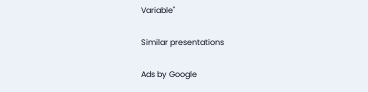Variable"

Similar presentations

Ads by Google